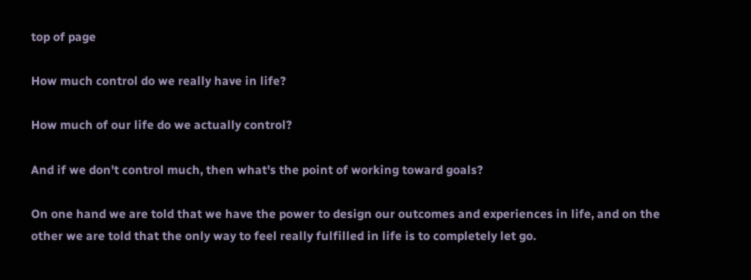top of page

How much control do we really have in life?

How much of our life do we actually control?

And if we don't control much, then what's the point of working toward goals?

On one hand we are told that we have the power to design our outcomes and experiences in life, and on the other we are told that the only way to feel really fulfilled in life is to completely let go.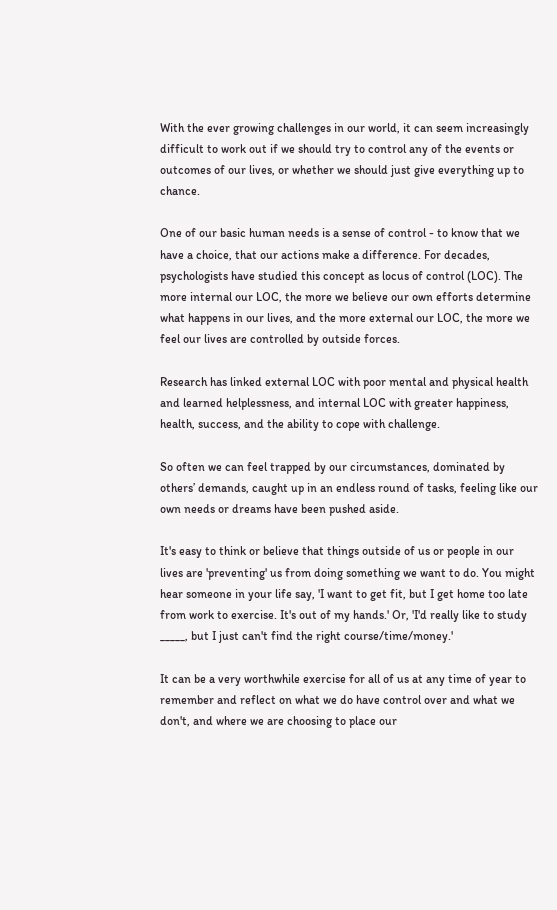With the ever growing challenges in our world, it can seem increasingly difficult to work out if we should try to control any of the events or outcomes of our lives, or whether we should just give everything up to chance.

One of our basic human needs is a sense of control - to know that we have a choice, that our actions make a difference. For decades, psychologists have studied this concept as locus of control (LOC). The more internal our LOC, the more we believe our own efforts determine what happens in our lives, and the more external our LOC, the more we feel our lives are controlled by outside forces.

Research has linked external LOC with poor mental and physical health and learned helplessness, and internal LOC with greater happiness, health, success, and the ability to cope with challenge.

So often we can feel trapped by our circumstances, dominated by others’ demands, caught up in an endless round of tasks, feeling like our own needs or dreams have been pushed aside.

It's easy to think or believe that things outside of us or people in our lives are 'preventing' us from doing something we want to do. You might hear someone in your life say, 'I want to get fit, but I get home too late from work to exercise. It's out of my hands.' Or, 'I'd really like to study _____, but I just can't find the right course/time/money.'

It can be a very worthwhile exercise for all of us at any time of year to remember and reflect on what we do have control over and what we don't, and where we are choosing to place our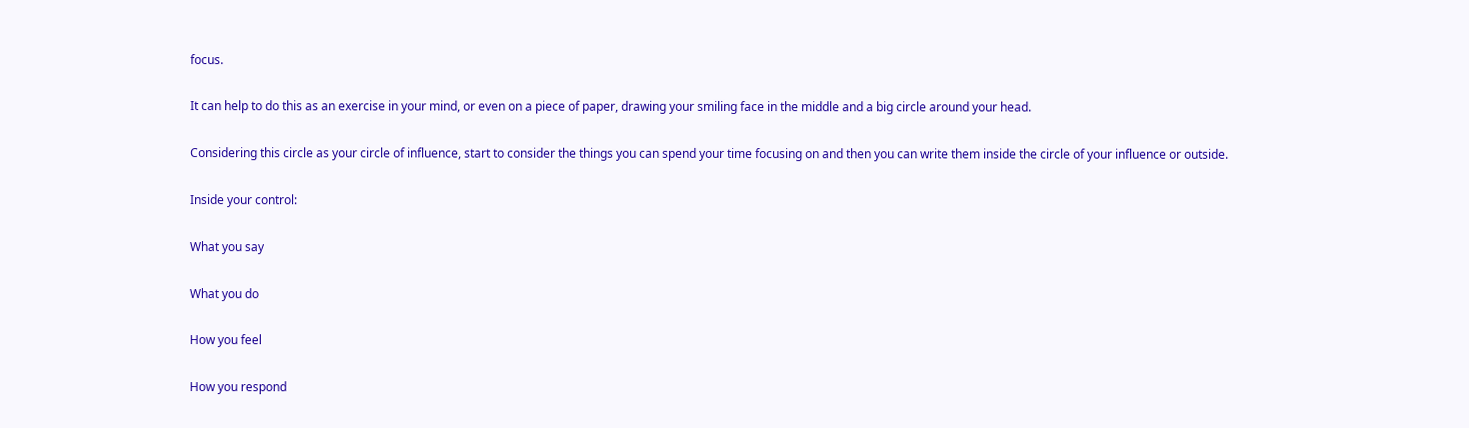focus.

It can help to do this as an exercise in your mind, or even on a piece of paper, drawing your smiling face in the middle and a big circle around your head.

Considering this circle as your circle of influence, start to consider the things you can spend your time focusing on and then you can write them inside the circle of your influence or outside.

Inside your control:

What you say

What you do

How you feel

How you respond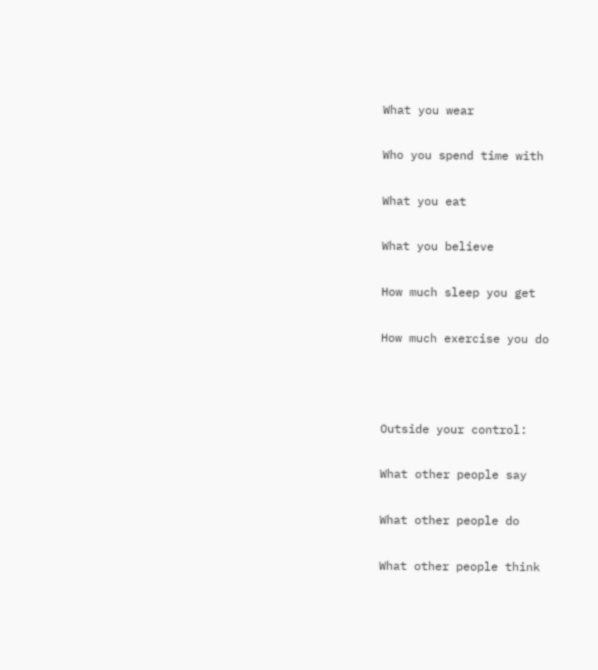What you wear

Who you spend time with

What you eat

What you believe

How much sleep you get

How much exercise you do



Outside your control:

What other people say

What other people do

What other people think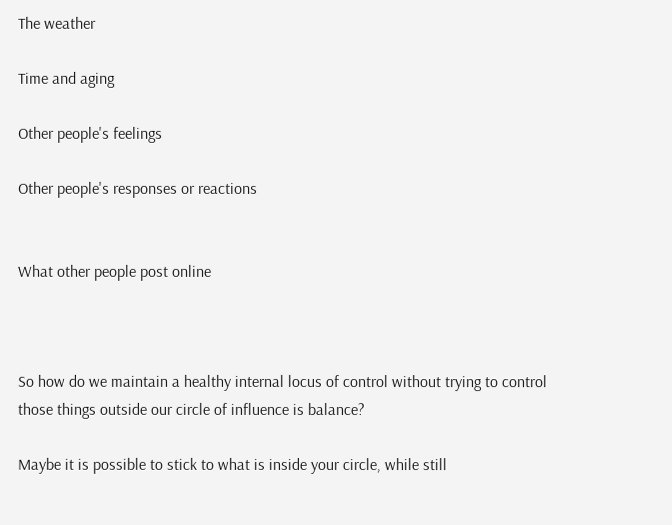The weather

Time and aging

Other people's feelings

Other people's responses or reactions


What other people post online



So how do we maintain a healthy internal locus of control without trying to control those things outside our circle of influence is balance?

Maybe it is possible to stick to what is inside your circle, while still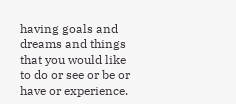having goals and dreams and things that you would like to do or see or be or have or experience.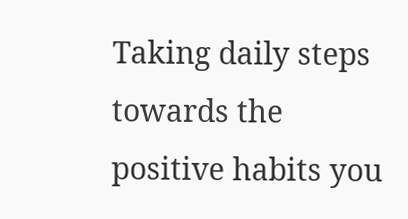Taking daily steps towards the positive habits you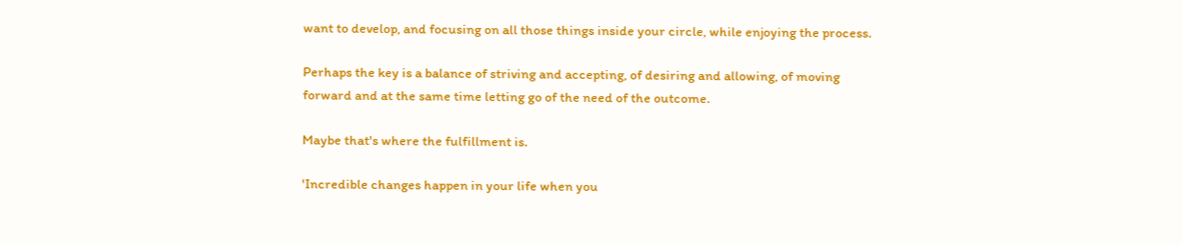want to develop, and focusing on all those things inside your circle, while enjoying the process.

Perhaps the key is a balance of striving and accepting, of desiring and allowing, of moving forward and at the same time letting go of the need of the outcome.

Maybe that's where the fulfillment is.

'Incredible changes happen in your life when you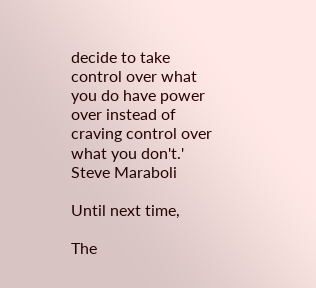decide to take control over what you do have power over instead of craving control over what you don't.' Steve Maraboli

Until next time,

The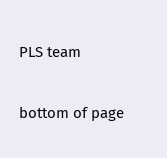PLS team

bottom of page